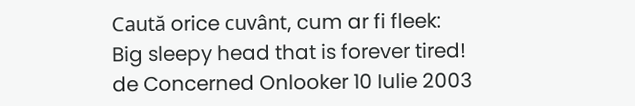Caută orice cuvânt, cum ar fi fleek:
Big sleepy head that is forever tired!
de Concerned Onlooker 10 Iulie 2003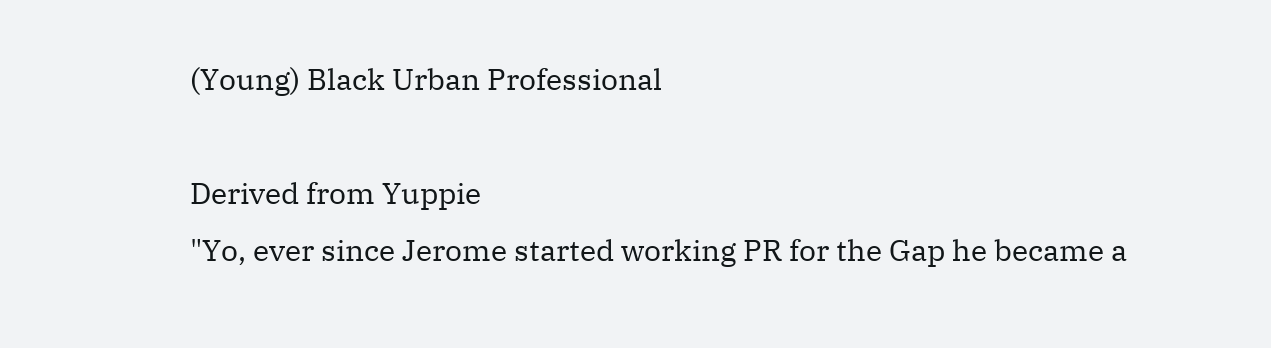(Young) Black Urban Professional

Derived from Yuppie
"Yo, ever since Jerome started working PR for the Gap he became a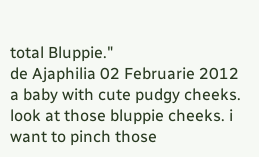total Bluppie."
de Ajaphilia 02 Februarie 2012
a baby with cute pudgy cheeks.
look at those bluppie cheeks. i want to pinch those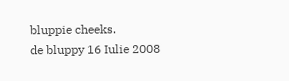bluppie cheeks.
de bluppy 16 Iulie 2008